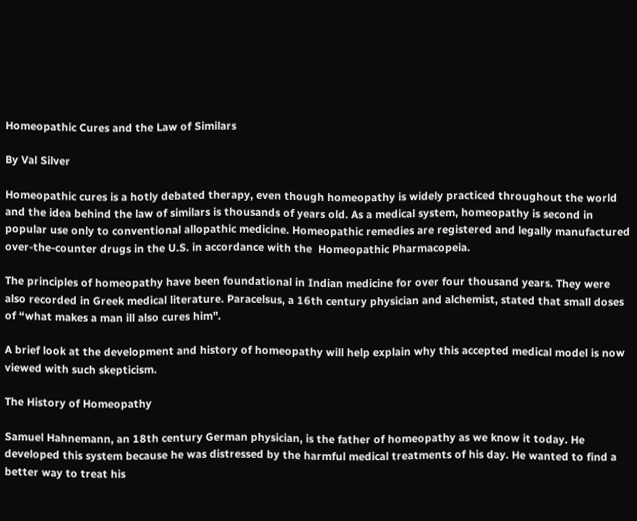Homeopathic Cures and the Law of Similars

By Val Silver

Homeopathic cures is a hotly debated therapy, even though homeopathy is widely practiced throughout the world and the idea behind the law of similars is thousands of years old. As a medical system, homeopathy is second in popular use only to conventional allopathic medicine. Homeopathic remedies are registered and legally manufactured over-the-counter drugs in the U.S. in accordance with the  Homeopathic Pharmacopeia.

The principles of homeopathy have been foundational in Indian medicine for over four thousand years. They were also recorded in Greek medical literature. Paracelsus, a 16th century physician and alchemist, stated that small doses of “what makes a man ill also cures him".

A brief look at the development and history of homeopathy will help explain why this accepted medical model is now viewed with such skepticism.

The History of Homeopathy

Samuel Hahnemann, an 18th century German physician, is the father of homeopathy as we know it today. He developed this system because he was distressed by the harmful medical treatments of his day. He wanted to find a better way to treat his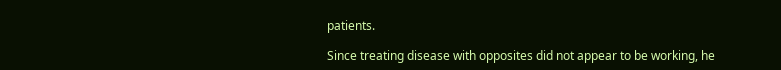patients.

Since treating disease with opposites did not appear to be working, he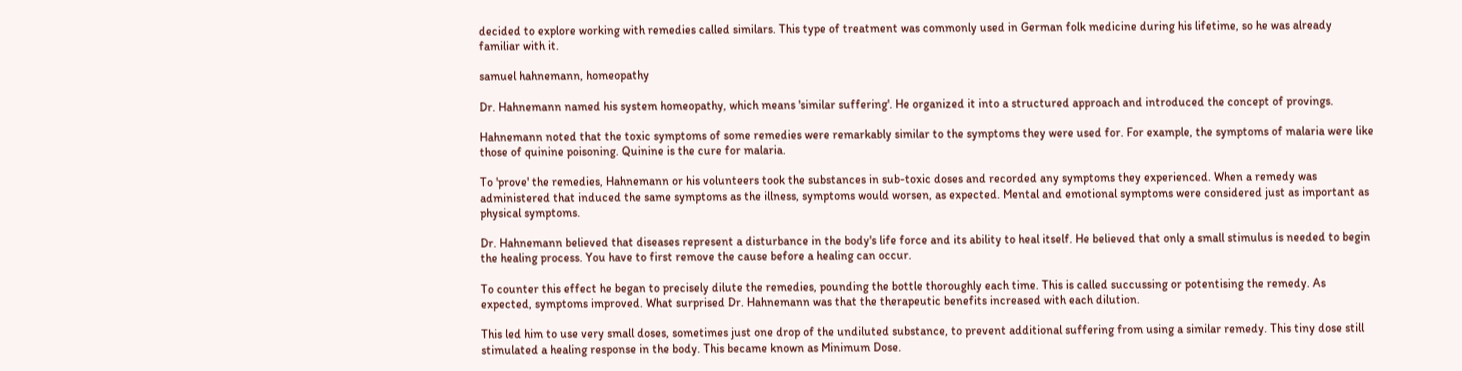decided to explore working with remedies called similars. This type of treatment was commonly used in German folk medicine during his lifetime, so he was already familiar with it.

samuel hahnemann, homeopathy

Dr. Hahnemann named his system homeopathy, which means 'similar suffering'. He organized it into a structured approach and introduced the concept of provings.

Hahnemann noted that the toxic symptoms of some remedies were remarkably similar to the symptoms they were used for. For example, the symptoms of malaria were like those of quinine poisoning. Quinine is the cure for malaria.

To 'prove' the remedies, Hahnemann or his volunteers took the substances in sub-toxic doses and recorded any symptoms they experienced. When a remedy was administered that induced the same symptoms as the illness, symptoms would worsen, as expected. Mental and emotional symptoms were considered just as important as physical symptoms.

Dr. Hahnemann believed that diseases represent a disturbance in the body's life force and its ability to heal itself. He believed that only a small stimulus is needed to begin the healing process. You have to first remove the cause before a healing can occur.

To counter this effect he began to precisely dilute the remedies, pounding the bottle thoroughly each time. This is called succussing or potentising the remedy. As expected, symptoms improved. What surprised Dr. Hahnemann was that the therapeutic benefits increased with each dilution.

This led him to use very small doses, sometimes just one drop of the undiluted substance, to prevent additional suffering from using a similar remedy. This tiny dose still stimulated a healing response in the body. This became known as Minimum Dose.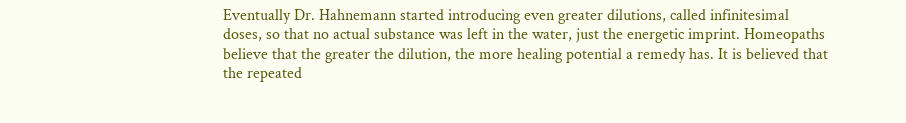Eventually Dr. Hahnemann started introducing even greater dilutions, called infinitesimal doses, so that no actual substance was left in the water, just the energetic imprint. Homeopaths believe that the greater the dilution, the more healing potential a remedy has. It is believed that the repeated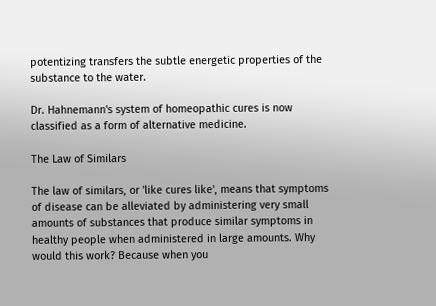potentizing transfers the subtle energetic properties of the substance to the water.

Dr. Hahnemann's system of homeopathic cures is now classified as a form of alternative medicine.

The Law of Similars

The law of similars, or 'like cures like', means that symptoms of disease can be alleviated by administering very small amounts of substances that produce similar symptoms in healthy people when administered in large amounts. Why would this work? Because when you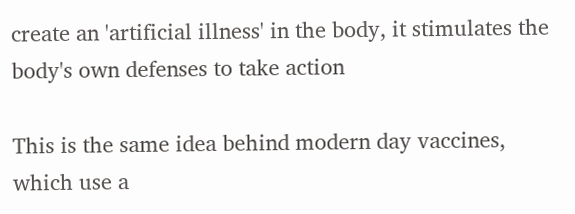create an 'artificial illness' in the body, it stimulates the body's own defenses to take action

This is the same idea behind modern day vaccines, which use a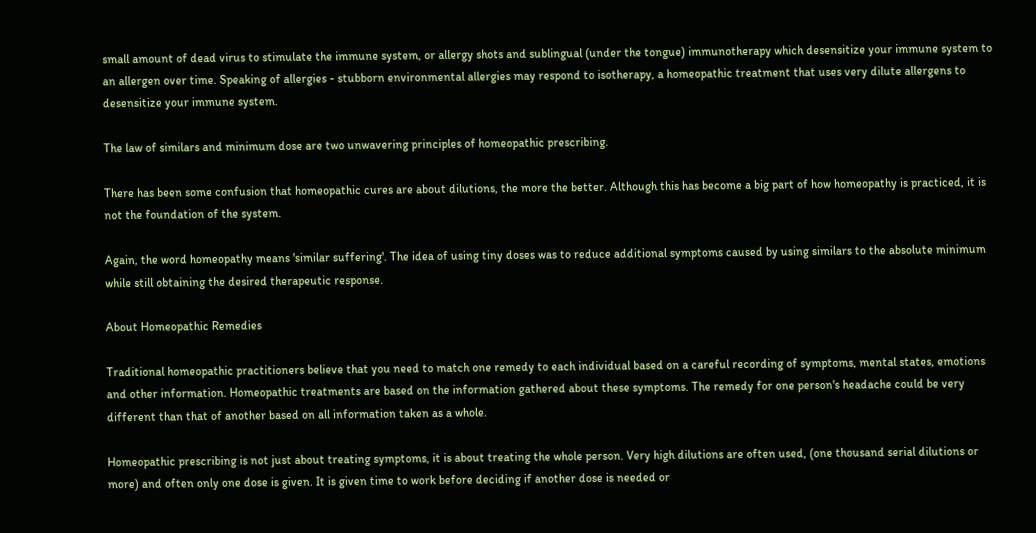small amount of dead virus to stimulate the immune system, or allergy shots and sublingual (under the tongue) immunotherapy which desensitize your immune system to an allergen over time. Speaking of allergies - stubborn environmental allergies may respond to isotherapy, a homeopathic treatment that uses very dilute allergens to desensitize your immune system.

The law of similars and minimum dose are two unwavering principles of homeopathic prescribing.

There has been some confusion that homeopathic cures are about dilutions, the more the better. Although this has become a big part of how homeopathy is practiced, it is not the foundation of the system.

Again, the word homeopathy means 'similar suffering'. The idea of using tiny doses was to reduce additional symptoms caused by using similars to the absolute minimum while still obtaining the desired therapeutic response.

About Homeopathic Remedies

Traditional homeopathic practitioners believe that you need to match one remedy to each individual based on a careful recording of symptoms, mental states, emotions and other information. Homeopathic treatments are based on the information gathered about these symptoms. The remedy for one person's headache could be very different than that of another based on all information taken as a whole.

Homeopathic prescribing is not just about treating symptoms, it is about treating the whole person. Very high dilutions are often used, (one thousand serial dilutions or more) and often only one dose is given. It is given time to work before deciding if another dose is needed or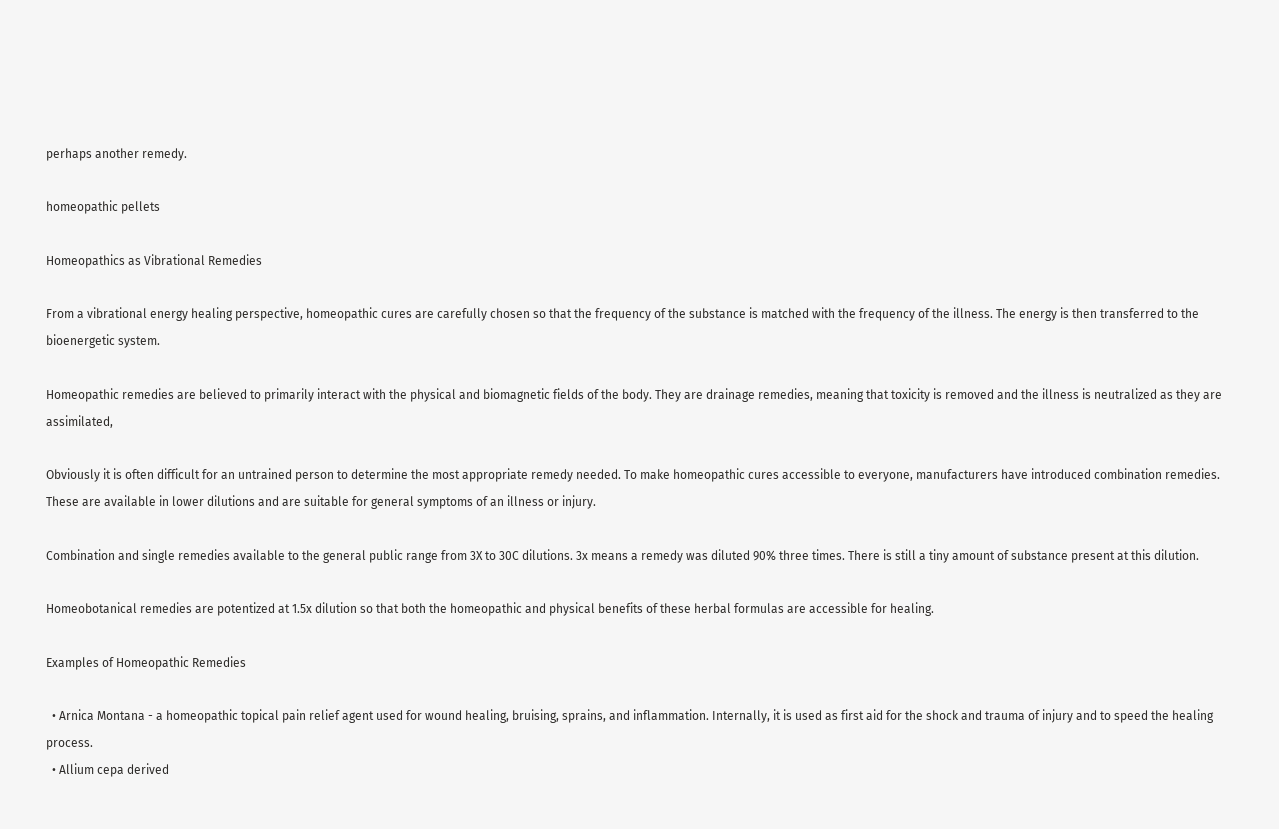perhaps another remedy.

homeopathic pellets

Homeopathics as Vibrational Remedies

From a vibrational energy healing perspective, homeopathic cures are carefully chosen so that the frequency of the substance is matched with the frequency of the illness. The energy is then transferred to the bioenergetic system.

Homeopathic remedies are believed to primarily interact with the physical and biomagnetic fields of the body. They are drainage remedies, meaning that toxicity is removed and the illness is neutralized as they are assimilated,

Obviously it is often difficult for an untrained person to determine the most appropriate remedy needed. To make homeopathic cures accessible to everyone, manufacturers have introduced combination remedies. These are available in lower dilutions and are suitable for general symptoms of an illness or injury.

Combination and single remedies available to the general public range from 3X to 30C dilutions. 3x means a remedy was diluted 90% three times. There is still a tiny amount of substance present at this dilution.

Homeobotanical remedies are potentized at 1.5x dilution so that both the homeopathic and physical benefits of these herbal formulas are accessible for healing.

Examples of Homeopathic Remedies

  • Arnica Montana - a homeopathic topical pain relief agent used for wound healing, bruising, sprains, and inflammation. Internally, it is used as first aid for the shock and trauma of injury and to speed the healing process.
  • Allium cepa derived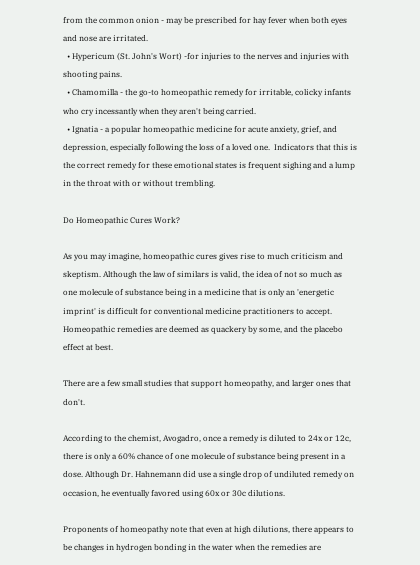from the common onion - may be prescribed for hay fever when both eyes and nose are irritated.
  • Hypericum (St. John's Wort) -for injuries to the nerves and injuries with shooting pains.
  • Chamomilla - the go-to homeopathic remedy for irritable, colicky infants who cry incessantly when they aren't being carried.
  • Ignatia - a popular homeopathic medicine for acute anxiety, grief, and depression, especially following the loss of a loved one.  Indicators that this is the correct remedy for these emotional states is frequent sighing and a lump in the throat with or without trembling.

Do Homeopathic Cures Work?

As you may imagine, homeopathic cures gives rise to much criticism and skeptism. Although the law of similars is valid, the idea of not so much as one molecule of substance being in a medicine that is only an 'energetic imprint' is difficult for conventional medicine practitioners to accept. Homeopathic remedies are deemed as quackery by some, and the placebo effect at best.

There are a few small studies that support homeopathy, and larger ones that don't.

According to the chemist, Avogadro, once a remedy is diluted to 24x or 12c, there is only a 60% chance of one molecule of substance being present in a dose. Although Dr. Hahnemann did use a single drop of undiluted remedy on occasion, he eventually favored using 60x or 30c dilutions.

Proponents of homeopathy note that even at high dilutions, there appears to be changes in hydrogen bonding in the water when the remedies are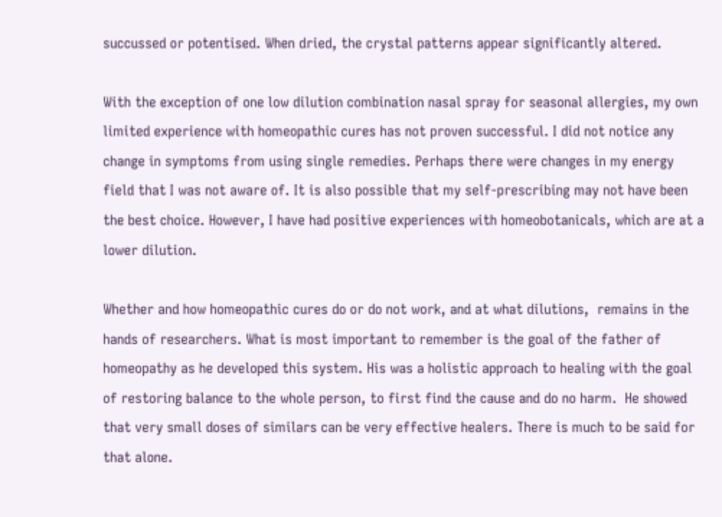succussed or potentised. When dried, the crystal patterns appear significantly altered.

With the exception of one low dilution combination nasal spray for seasonal allergies, my own limited experience with homeopathic cures has not proven successful. I did not notice any change in symptoms from using single remedies. Perhaps there were changes in my energy field that I was not aware of. It is also possible that my self-prescribing may not have been the best choice. However, I have had positive experiences with homeobotanicals, which are at a lower dilution.

Whether and how homeopathic cures do or do not work, and at what dilutions,  remains in the hands of researchers. What is most important to remember is the goal of the father of homeopathy as he developed this system. His was a holistic approach to healing with the goal of restoring balance to the whole person, to first find the cause and do no harm.  He showed that very small doses of similars can be very effective healers. There is much to be said for that alone.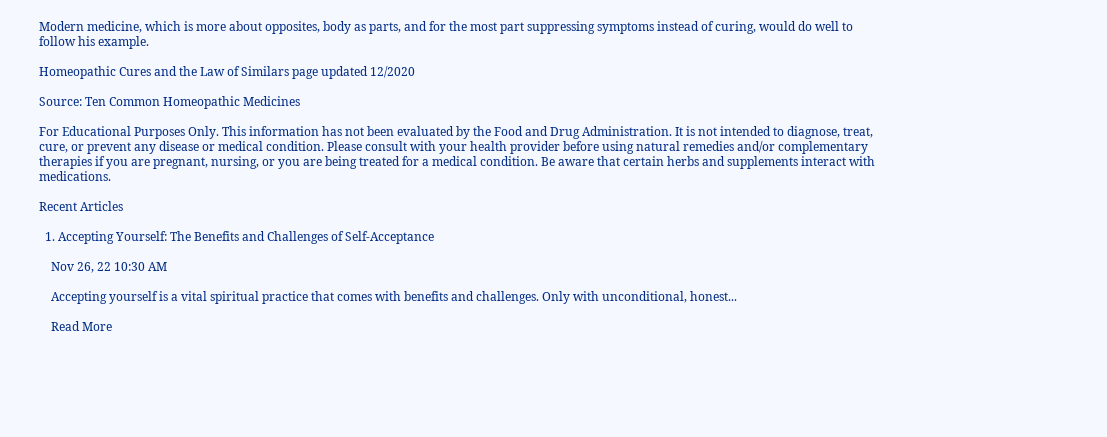Modern medicine, which is more about opposites, body as parts, and for the most part suppressing symptoms instead of curing, would do well to follow his example.

Homeopathic Cures and the Law of Similars page updated 12/2020

Source: Ten Common Homeopathic Medicines

For Educational Purposes Only. This information has not been evaluated by the Food and Drug Administration. It is not intended to diagnose, treat, cure, or prevent any disease or medical condition. Please consult with your health provider before using natural remedies and/or complementary therapies if you are pregnant, nursing, or you are being treated for a medical condition. Be aware that certain herbs and supplements interact with medications.

Recent Articles

  1. Accepting Yourself: The Benefits and Challenges of Self-Acceptance

    Nov 26, 22 10:30 AM

    Accepting yourself is a vital spiritual practice that comes with benefits and challenges. Only with unconditional, honest...

    Read More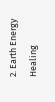2. Earth Energy Healing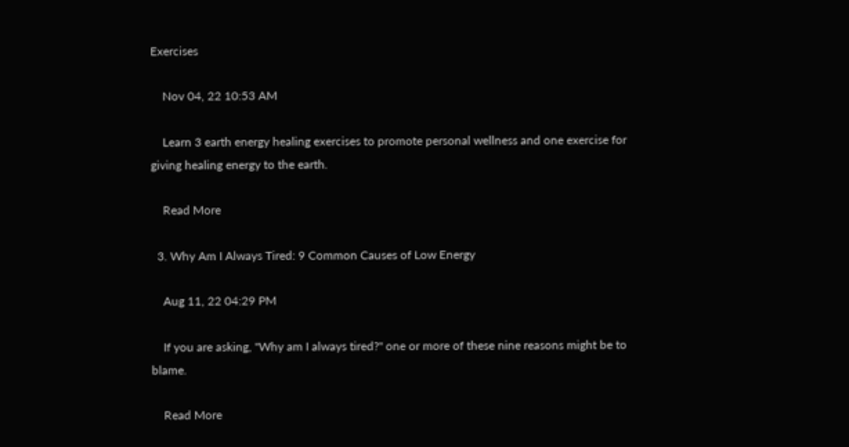Exercises

    Nov 04, 22 10:53 AM

    Learn 3 earth energy healing exercises to promote personal wellness and one exercise for giving healing energy to the earth.

    Read More

  3. Why Am I Always Tired: 9 Common Causes of Low Energy

    Aug 11, 22 04:29 PM

    If you are asking, "Why am I always tired?" one or more of these nine reasons might be to blame.

    Read More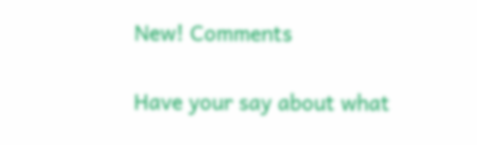New! Comments

Have your say about what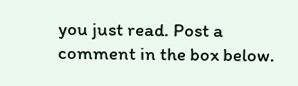you just read. Post a comment in the box below.